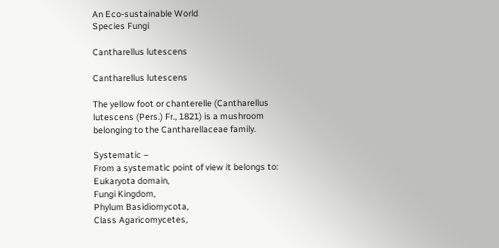An Eco-sustainable World
Species Fungi

Cantharellus lutescens

Cantharellus lutescens

The yellow foot or chanterelle (Cantharellus lutescens (Pers.) Fr., 1821) is a mushroom belonging to the Cantharellaceae family.

Systematic –
From a systematic point of view it belongs to:
Eukaryota domain,
Fungi Kingdom,
Phylum Basidiomycota,
Class Agaricomycetes,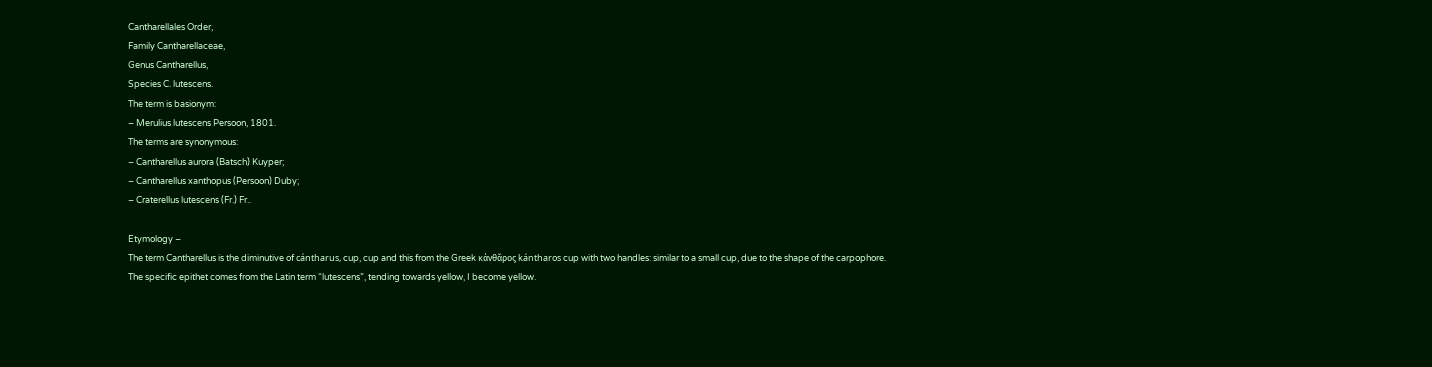Cantharellales Order,
Family Cantharellaceae,
Genus Cantharellus,
Species C. lutescens.
The term is basionym:
– Merulius lutescens Persoon, 1801.
The terms are synonymous:
– Cantharellus aurora (Batsch) Kuyper;
– Cantharellus xanthopus (Persoon) Duby;
– Craterellus lutescens (Fr.) Fr..

Etymology –
The term Cantharellus is the diminutive of cántharus, cup, cup and this from the Greek κάνθᾰρος kántharos cup with two handles: similar to a small cup, due to the shape of the carpophore.
The specific epithet comes from the Latin term “lutescens”, tending towards yellow, I become yellow.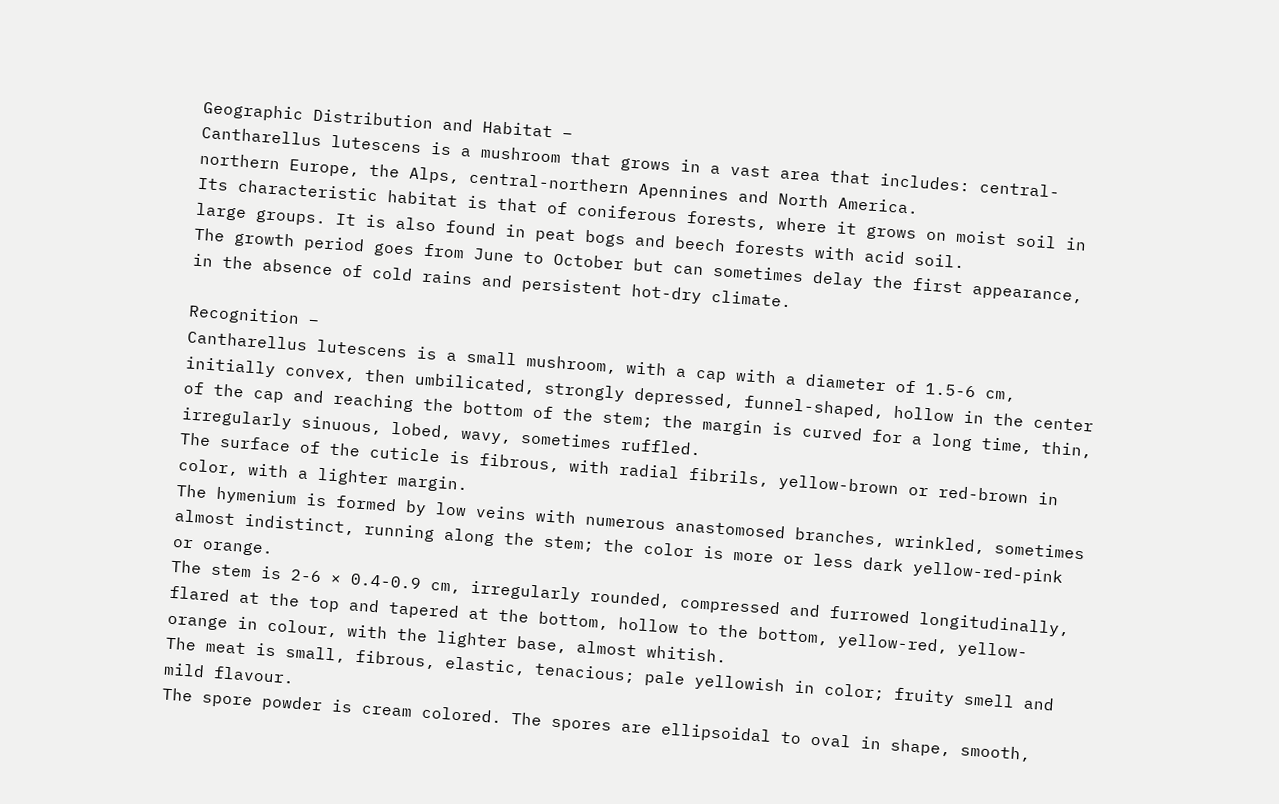Geographic Distribution and Habitat –
Cantharellus lutescens is a mushroom that grows in a vast area that includes: central-northern Europe, the Alps, central-northern Apennines and North America.
Its characteristic habitat is that of coniferous forests, where it grows on moist soil in large groups. It is also found in peat bogs and beech forests with acid soil.
The growth period goes from June to October but can sometimes delay the first appearance, in the absence of cold rains and persistent hot-dry climate.

Recognition –
Cantharellus lutescens is a small mushroom, with a cap with a diameter of 1.5-6 cm, initially convex, then umbilicated, strongly depressed, funnel-shaped, hollow in the center of the cap and reaching the bottom of the stem; the margin is curved for a long time, thin, irregularly sinuous, lobed, wavy, sometimes ruffled.
The surface of the cuticle is fibrous, with radial fibrils, yellow-brown or red-brown in color, with a lighter margin.
The hymenium is formed by low veins with numerous anastomosed branches, wrinkled, sometimes almost indistinct, running along the stem; the color is more or less dark yellow-red-pink or orange.
The stem is 2-6 × 0.4-0.9 cm, irregularly rounded, compressed and furrowed longitudinally, flared at the top and tapered at the bottom, hollow to the bottom, yellow-red, yellow-orange in colour, with the lighter base, almost whitish.
The meat is small, fibrous, elastic, tenacious; pale yellowish in color; fruity smell and mild flavour.
The spore powder is cream colored. The spores are ellipsoidal to oval in shape, smooth,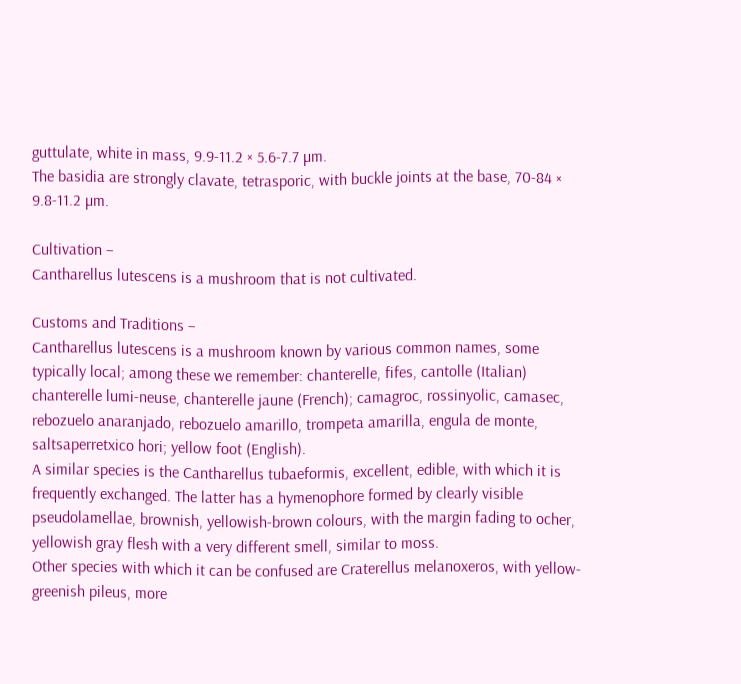guttulate, white in mass, 9.9-11.2 × 5.6-7.7 µm.
The basidia are strongly clavate, tetrasporic, with buckle joints at the base, 70-84 × 9.8-11.2 µm.

Cultivation –
Cantharellus lutescens is a mushroom that is not cultivated.

Customs and Traditions –
Cantharellus lutescens is a mushroom known by various common names, some typically local; among these we remember: chanterelle, fifes, cantolle (Italian) chanterelle lumi-neuse, chanterelle jaune (French); camagroc, rossinyolic, camasec, rebozuelo anaranjado, rebozuelo amarillo, trompeta amarilla, engula de monte, saltsaperretxico hori; yellow foot (English).
A similar species is the Cantharellus tubaeformis, excellent, edible, with which it is frequently exchanged. The latter has a hymenophore formed by clearly visible pseudolamellae, brownish, yellowish-brown colours, with the margin fading to ocher, yellowish gray flesh with a very different smell, similar to moss.
Other species with which it can be confused are Craterellus melanoxeros, with yellow-greenish pileus, more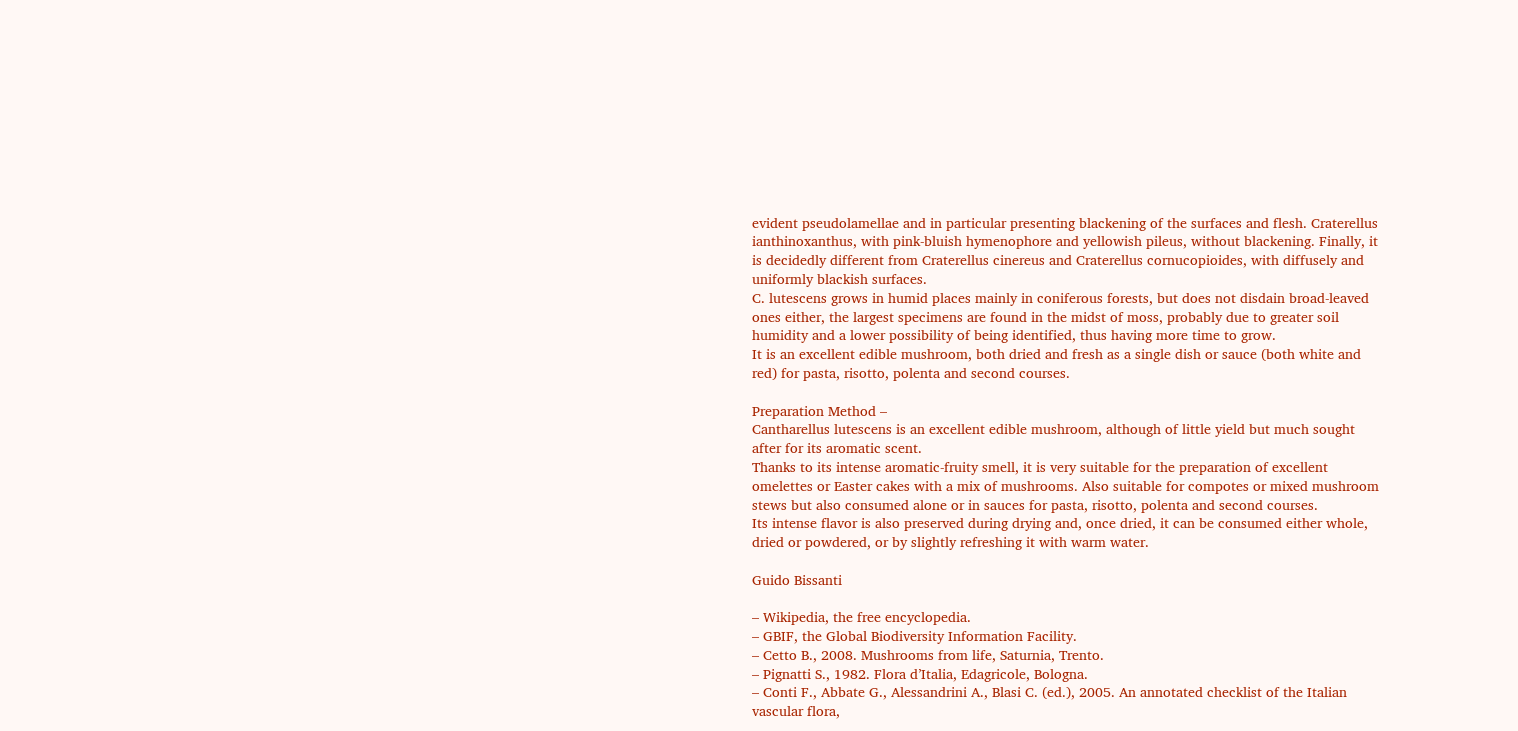evident pseudolamellae and in particular presenting blackening of the surfaces and flesh. Craterellus ianthinoxanthus, with pink-bluish hymenophore and yellowish pileus, without blackening. Finally, it is decidedly different from Craterellus cinereus and Craterellus cornucopioides, with diffusely and uniformly blackish surfaces.
C. lutescens grows in humid places mainly in coniferous forests, but does not disdain broad-leaved ones either, the largest specimens are found in the midst of moss, probably due to greater soil humidity and a lower possibility of being identified, thus having more time to grow.
It is an excellent edible mushroom, both dried and fresh as a single dish or sauce (both white and red) for pasta, risotto, polenta and second courses.

Preparation Method –
Cantharellus lutescens is an excellent edible mushroom, although of little yield but much sought after for its aromatic scent.
Thanks to its intense aromatic-fruity smell, it is very suitable for the preparation of excellent omelettes or Easter cakes with a mix of mushrooms. Also suitable for compotes or mixed mushroom stews but also consumed alone or in sauces for pasta, risotto, polenta and second courses.
Its intense flavor is also preserved during drying and, once dried, it can be consumed either whole, dried or powdered, or by slightly refreshing it with warm water.

Guido Bissanti

– Wikipedia, the free encyclopedia.
– GBIF, the Global Biodiversity Information Facility.
– Cetto B., 2008. Mushrooms from life, Saturnia, Trento.
– Pignatti S., 1982. Flora d’Italia, Edagricole, Bologna.
– Conti F., Abbate G., Alessandrini A., Blasi C. (ed.), 2005. An annotated checklist of the Italian vascular flora,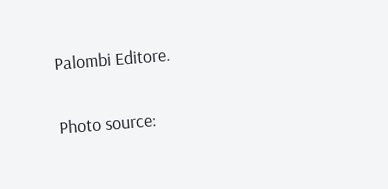Palombi Editore.

Photo source: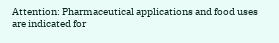Attention: Pharmaceutical applications and food uses are indicated for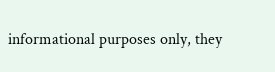informational purposes only, they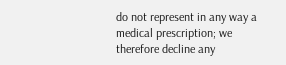do not represent in any way a medical prescription; we therefore decline any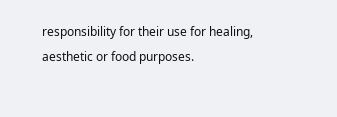responsibility for their use for healing, aesthetic or food purposes.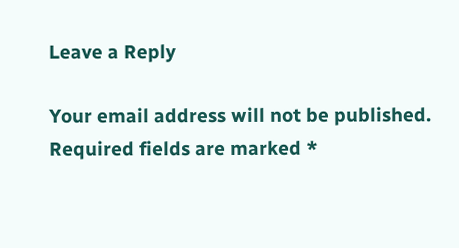Leave a Reply

Your email address will not be published. Required fields are marked *